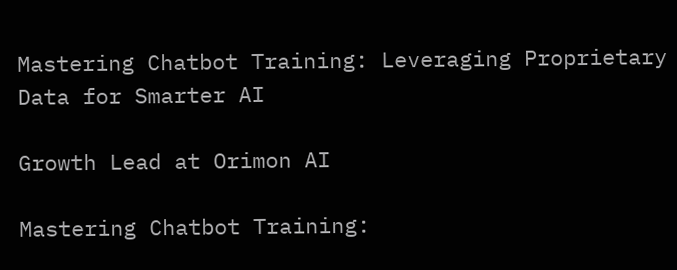Mastering Chatbot Training: Leveraging Proprietary Data for Smarter AI

Growth Lead at Orimon AI

Mastering Chatbot Training: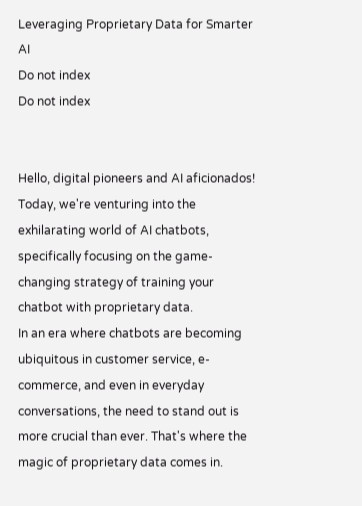Leveraging Proprietary Data for Smarter AI
Do not index
Do not index


Hello, digital pioneers and AI aficionados! Today, we're venturing into the exhilarating world of AI chatbots, specifically focusing on the game-changing strategy of training your chatbot with proprietary data.
In an era where chatbots are becoming ubiquitous in customer service, e-commerce, and even in everyday conversations, the need to stand out is more crucial than ever. That's where the magic of proprietary data comes in.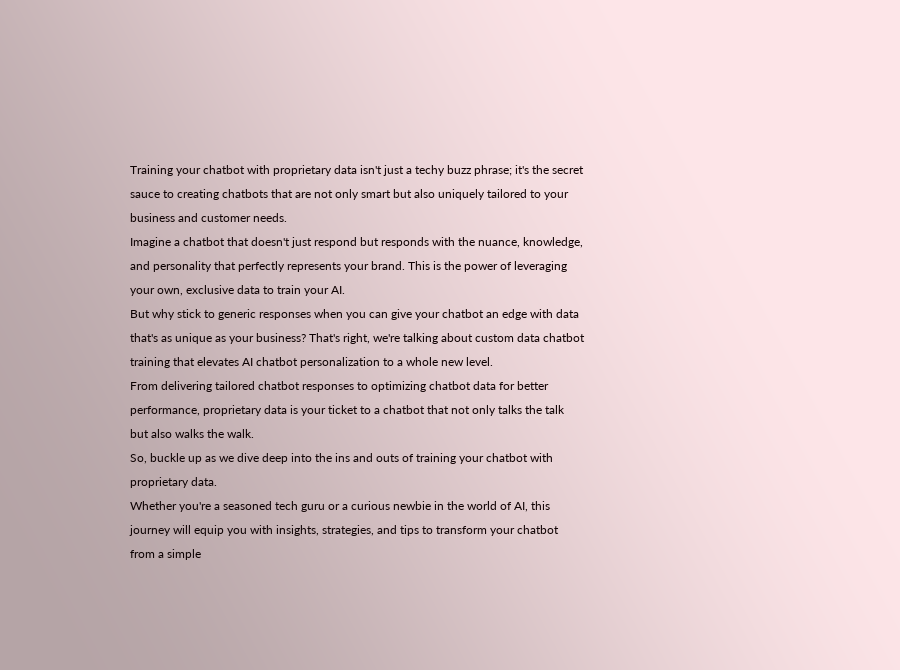Training your chatbot with proprietary data isn't just a techy buzz phrase; it's the secret sauce to creating chatbots that are not only smart but also uniquely tailored to your business and customer needs.
Imagine a chatbot that doesn't just respond but responds with the nuance, knowledge, and personality that perfectly represents your brand. This is the power of leveraging your own, exclusive data to train your AI.
But why stick to generic responses when you can give your chatbot an edge with data that's as unique as your business? That's right, we're talking about custom data chatbot training that elevates AI chatbot personalization to a whole new level.
From delivering tailored chatbot responses to optimizing chatbot data for better performance, proprietary data is your ticket to a chatbot that not only talks the talk but also walks the walk.
So, buckle up as we dive deep into the ins and outs of training your chatbot with proprietary data.
Whether you're a seasoned tech guru or a curious newbie in the world of AI, this journey will equip you with insights, strategies, and tips to transform your chatbot from a simple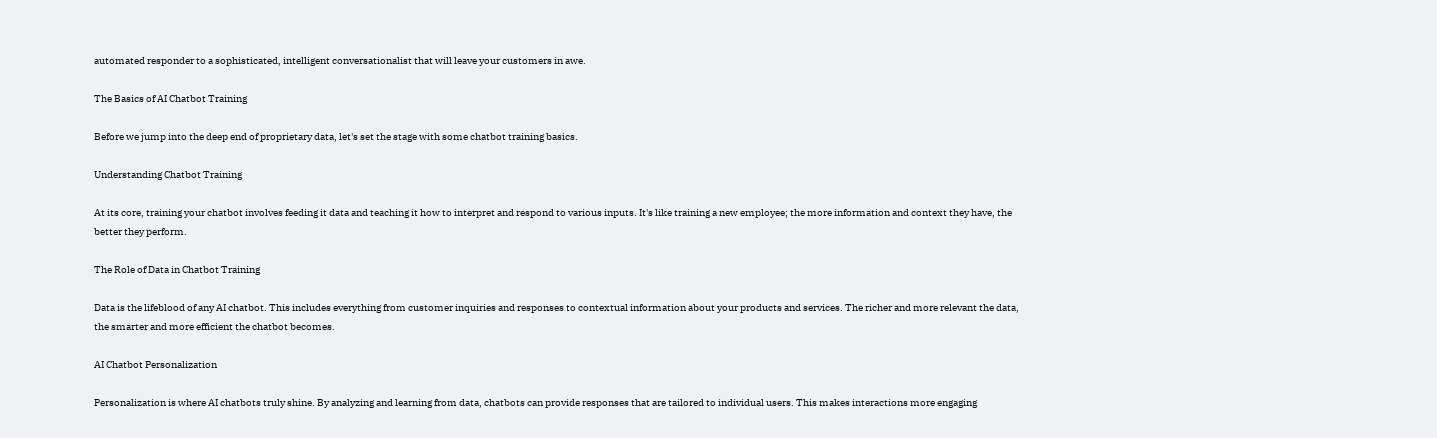automated responder to a sophisticated, intelligent conversationalist that will leave your customers in awe.

The Basics of AI Chatbot Training

Before we jump into the deep end of proprietary data, let's set the stage with some chatbot training basics.

Understanding Chatbot Training

At its core, training your chatbot involves feeding it data and teaching it how to interpret and respond to various inputs. It's like training a new employee; the more information and context they have, the better they perform.

The Role of Data in Chatbot Training

Data is the lifeblood of any AI chatbot. This includes everything from customer inquiries and responses to contextual information about your products and services. The richer and more relevant the data, the smarter and more efficient the chatbot becomes.

AI Chatbot Personalization

Personalization is where AI chatbots truly shine. By analyzing and learning from data, chatbots can provide responses that are tailored to individual users. This makes interactions more engaging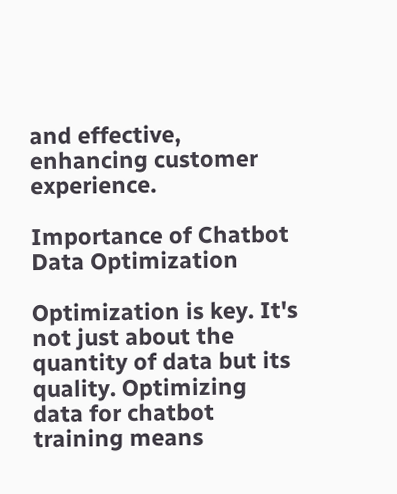and effective, enhancing customer experience.

Importance of Chatbot Data Optimization

Optimization is key. It's not just about the quantity of data but its quality. Optimizing data for chatbot training means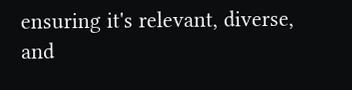ensuring it's relevant, diverse, and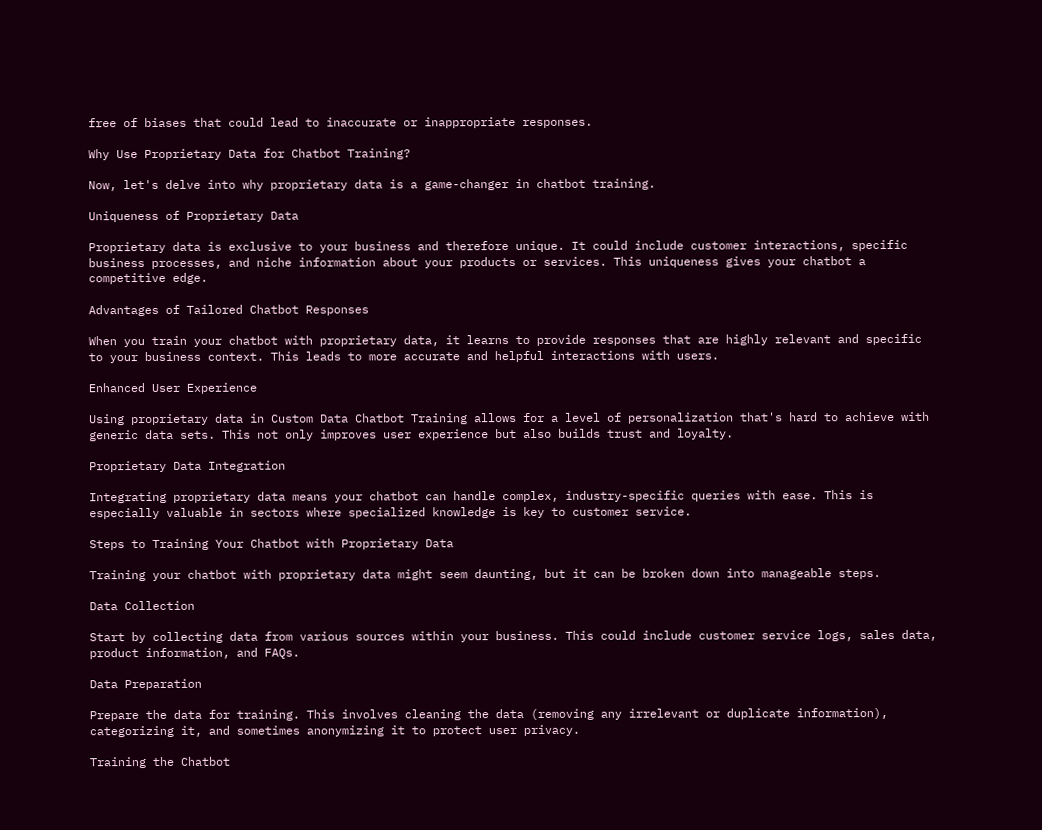free of biases that could lead to inaccurate or inappropriate responses.

Why Use Proprietary Data for Chatbot Training?

Now, let's delve into why proprietary data is a game-changer in chatbot training.

Uniqueness of Proprietary Data

Proprietary data is exclusive to your business and therefore unique. It could include customer interactions, specific business processes, and niche information about your products or services. This uniqueness gives your chatbot a competitive edge.

Advantages of Tailored Chatbot Responses

When you train your chatbot with proprietary data, it learns to provide responses that are highly relevant and specific to your business context. This leads to more accurate and helpful interactions with users.

Enhanced User Experience

Using proprietary data in Custom Data Chatbot Training allows for a level of personalization that's hard to achieve with generic data sets. This not only improves user experience but also builds trust and loyalty.

Proprietary Data Integration

Integrating proprietary data means your chatbot can handle complex, industry-specific queries with ease. This is especially valuable in sectors where specialized knowledge is key to customer service.

Steps to Training Your Chatbot with Proprietary Data

Training your chatbot with proprietary data might seem daunting, but it can be broken down into manageable steps.

Data Collection

Start by collecting data from various sources within your business. This could include customer service logs, sales data, product information, and FAQs.

Data Preparation

Prepare the data for training. This involves cleaning the data (removing any irrelevant or duplicate information), categorizing it, and sometimes anonymizing it to protect user privacy.

Training the Chatbot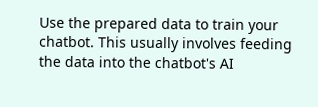Use the prepared data to train your chatbot. This usually involves feeding the data into the chatbot's AI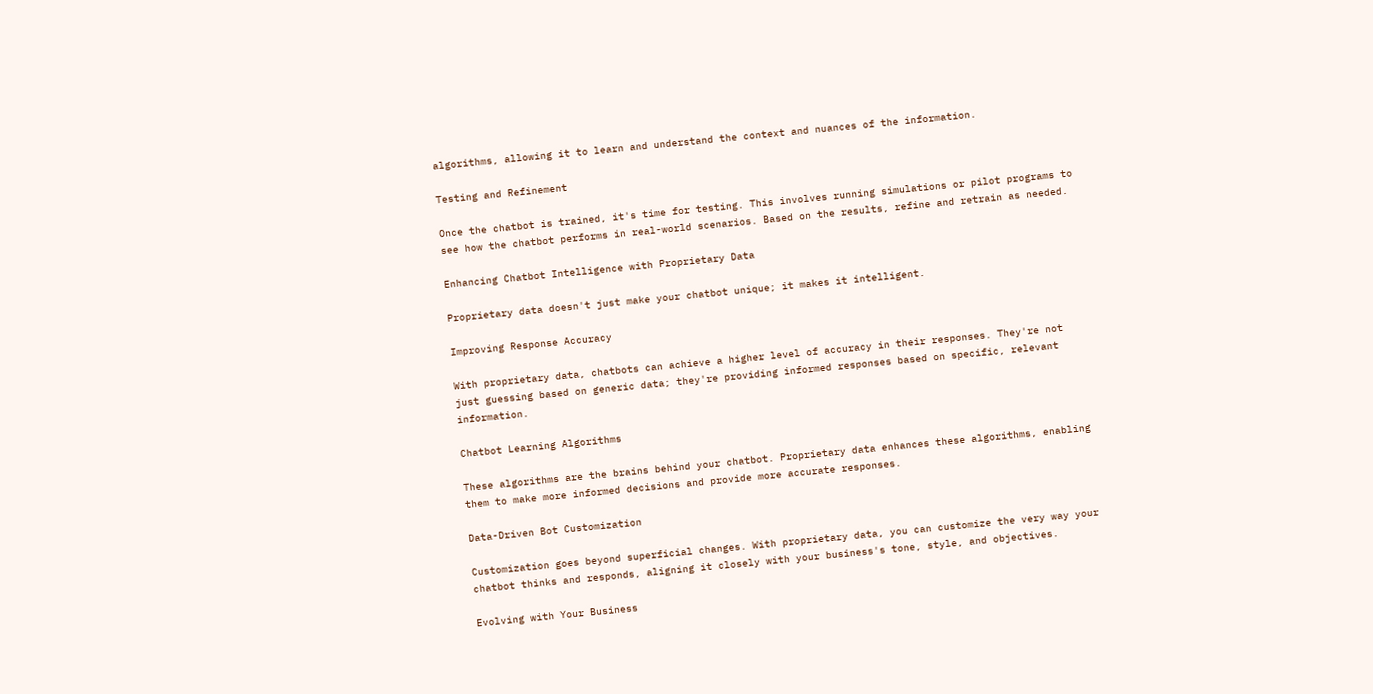algorithms, allowing it to learn and understand the context and nuances of the information.

Testing and Refinement

Once the chatbot is trained, it's time for testing. This involves running simulations or pilot programs to see how the chatbot performs in real-world scenarios. Based on the results, refine and retrain as needed.

Enhancing Chatbot Intelligence with Proprietary Data

Proprietary data doesn't just make your chatbot unique; it makes it intelligent.

Improving Response Accuracy

With proprietary data, chatbots can achieve a higher level of accuracy in their responses. They're not just guessing based on generic data; they're providing informed responses based on specific, relevant information.

Chatbot Learning Algorithms

These algorithms are the brains behind your chatbot. Proprietary data enhances these algorithms, enabling them to make more informed decisions and provide more accurate responses.

Data-Driven Bot Customization

Customization goes beyond superficial changes. With proprietary data, you can customize the very way your chatbot thinks and responds, aligning it closely with your business's tone, style, and objectives.

Evolving with Your Business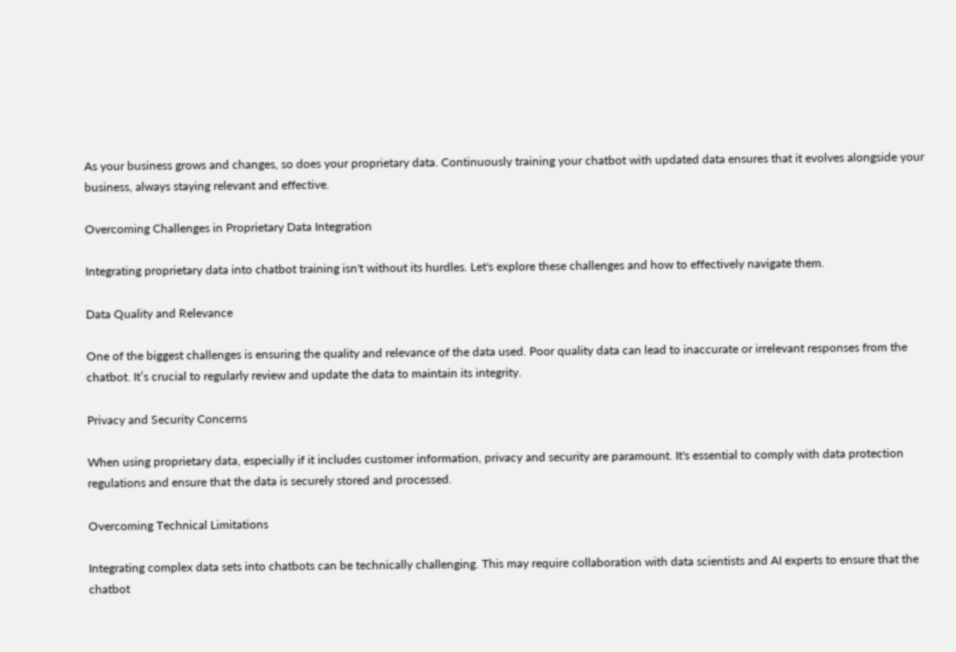As your business grows and changes, so does your proprietary data. Continuously training your chatbot with updated data ensures that it evolves alongside your business, always staying relevant and effective.

Overcoming Challenges in Proprietary Data Integration

Integrating proprietary data into chatbot training isn't without its hurdles. Let's explore these challenges and how to effectively navigate them.

Data Quality and Relevance

One of the biggest challenges is ensuring the quality and relevance of the data used. Poor quality data can lead to inaccurate or irrelevant responses from the chatbot. It’s crucial to regularly review and update the data to maintain its integrity.

Privacy and Security Concerns

When using proprietary data, especially if it includes customer information, privacy and security are paramount. It's essential to comply with data protection regulations and ensure that the data is securely stored and processed.

Overcoming Technical Limitations

Integrating complex data sets into chatbots can be technically challenging. This may require collaboration with data scientists and AI experts to ensure that the chatbot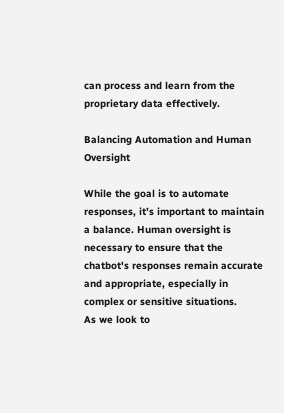can process and learn from the proprietary data effectively.

Balancing Automation and Human Oversight

While the goal is to automate responses, it’s important to maintain a balance. Human oversight is necessary to ensure that the chatbot's responses remain accurate and appropriate, especially in complex or sensitive situations.
As we look to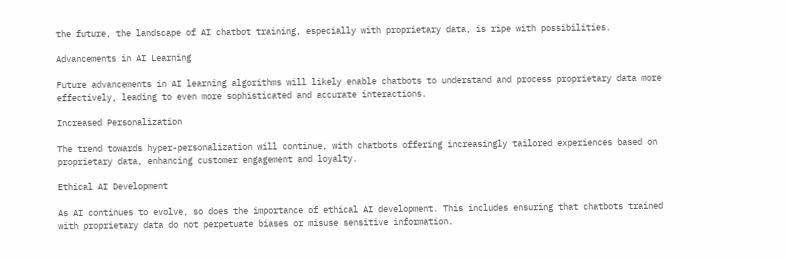the future, the landscape of AI chatbot training, especially with proprietary data, is ripe with possibilities.

Advancements in AI Learning

Future advancements in AI learning algorithms will likely enable chatbots to understand and process proprietary data more effectively, leading to even more sophisticated and accurate interactions.

Increased Personalization

The trend towards hyper-personalization will continue, with chatbots offering increasingly tailored experiences based on proprietary data, enhancing customer engagement and loyalty.

Ethical AI Development

As AI continues to evolve, so does the importance of ethical AI development. This includes ensuring that chatbots trained with proprietary data do not perpetuate biases or misuse sensitive information.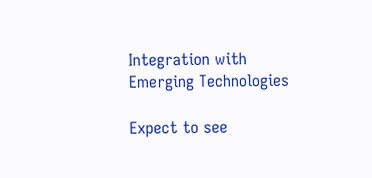Integration with Emerging Technologies

Expect to see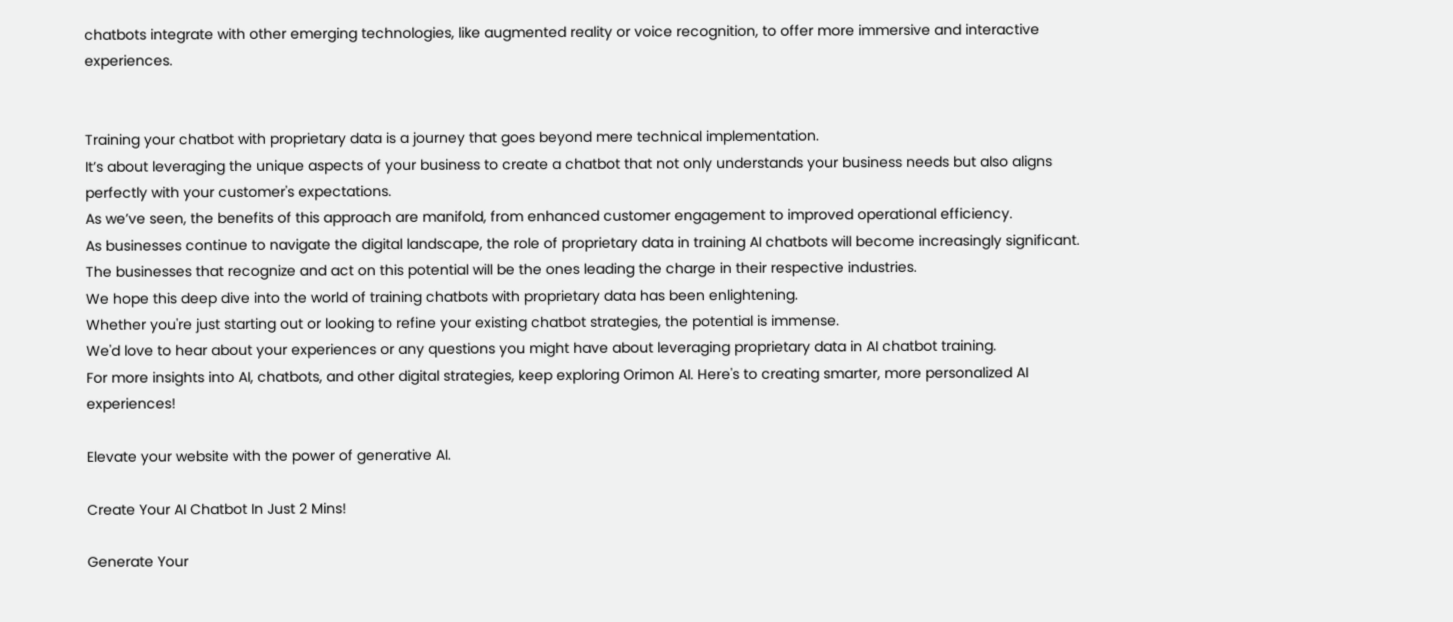chatbots integrate with other emerging technologies, like augmented reality or voice recognition, to offer more immersive and interactive experiences.


Training your chatbot with proprietary data is a journey that goes beyond mere technical implementation.
It’s about leveraging the unique aspects of your business to create a chatbot that not only understands your business needs but also aligns perfectly with your customer's expectations.
As we’ve seen, the benefits of this approach are manifold, from enhanced customer engagement to improved operational efficiency.
As businesses continue to navigate the digital landscape, the role of proprietary data in training AI chatbots will become increasingly significant. The businesses that recognize and act on this potential will be the ones leading the charge in their respective industries.
We hope this deep dive into the world of training chatbots with proprietary data has been enlightening.
Whether you're just starting out or looking to refine your existing chatbot strategies, the potential is immense.
We'd love to hear about your experiences or any questions you might have about leveraging proprietary data in AI chatbot training.
For more insights into AI, chatbots, and other digital strategies, keep exploring Orimon AI. Here's to creating smarter, more personalized AI experiences!

Elevate your website with the power of generative AI.

Create Your AI Chatbot In Just 2 Mins!

Generate Your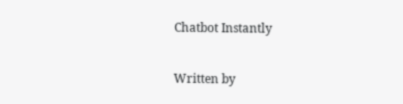Chatbot Instantly

Written by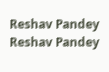Reshav Pandey
Reshav Pandey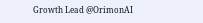Growth Lead @OrimonAI